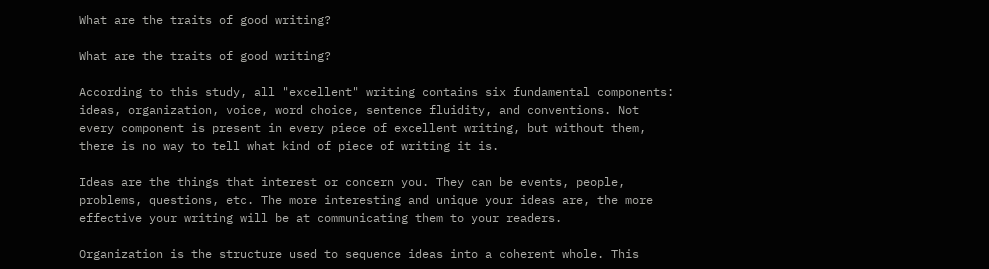What are the traits of good writing?

What are the traits of good writing?

According to this study, all "excellent" writing contains six fundamental components: ideas, organization, voice, word choice, sentence fluidity, and conventions. Not every component is present in every piece of excellent writing, but without them, there is no way to tell what kind of piece of writing it is.

Ideas are the things that interest or concern you. They can be events, people, problems, questions, etc. The more interesting and unique your ideas are, the more effective your writing will be at communicating them to your readers.

Organization is the structure used to sequence ideas into a coherent whole. This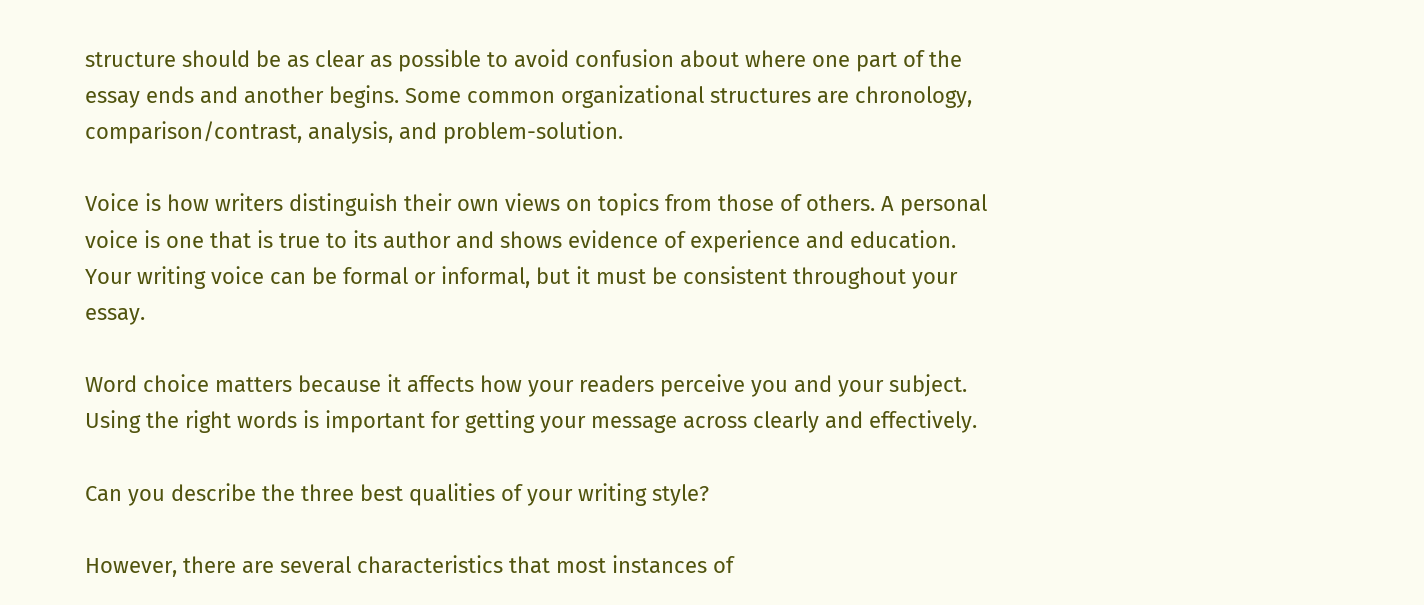structure should be as clear as possible to avoid confusion about where one part of the essay ends and another begins. Some common organizational structures are chronology, comparison/contrast, analysis, and problem-solution.

Voice is how writers distinguish their own views on topics from those of others. A personal voice is one that is true to its author and shows evidence of experience and education. Your writing voice can be formal or informal, but it must be consistent throughout your essay.

Word choice matters because it affects how your readers perceive you and your subject. Using the right words is important for getting your message across clearly and effectively.

Can you describe the three best qualities of your writing style?

However, there are several characteristics that most instances of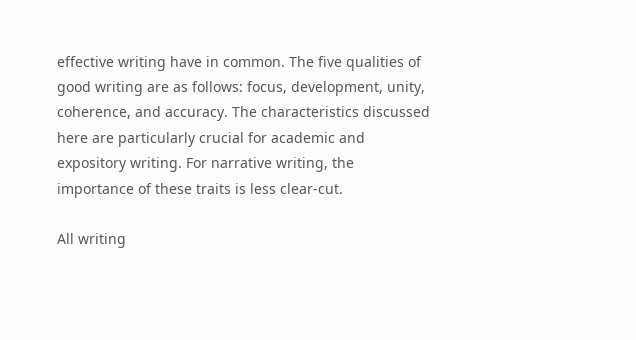effective writing have in common. The five qualities of good writing are as follows: focus, development, unity, coherence, and accuracy. The characteristics discussed here are particularly crucial for academic and expository writing. For narrative writing, the importance of these traits is less clear-cut.

All writing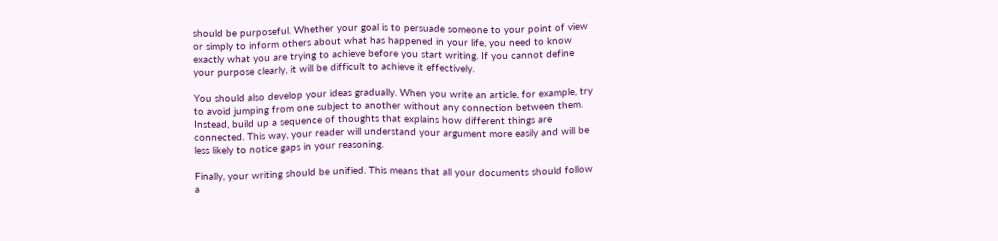should be purposeful. Whether your goal is to persuade someone to your point of view or simply to inform others about what has happened in your life, you need to know exactly what you are trying to achieve before you start writing. If you cannot define your purpose clearly, it will be difficult to achieve it effectively.

You should also develop your ideas gradually. When you write an article, for example, try to avoid jumping from one subject to another without any connection between them. Instead, build up a sequence of thoughts that explains how different things are connected. This way, your reader will understand your argument more easily and will be less likely to notice gaps in your reasoning.

Finally, your writing should be unified. This means that all your documents should follow a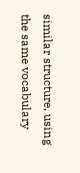similar structure, using the same vocabulary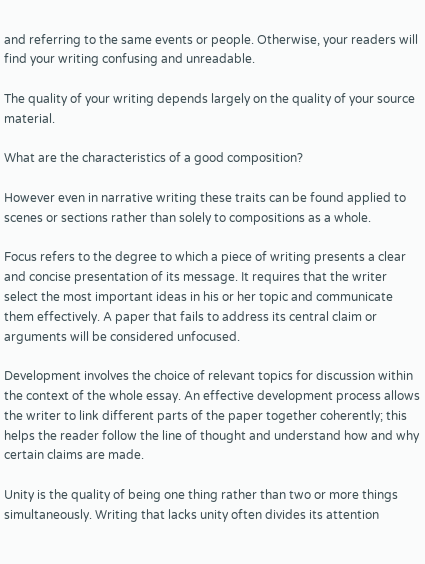and referring to the same events or people. Otherwise, your readers will find your writing confusing and unreadable.

The quality of your writing depends largely on the quality of your source material.

What are the characteristics of a good composition?

However even in narrative writing these traits can be found applied to scenes or sections rather than solely to compositions as a whole.

Focus refers to the degree to which a piece of writing presents a clear and concise presentation of its message. It requires that the writer select the most important ideas in his or her topic and communicate them effectively. A paper that fails to address its central claim or arguments will be considered unfocused.

Development involves the choice of relevant topics for discussion within the context of the whole essay. An effective development process allows the writer to link different parts of the paper together coherently; this helps the reader follow the line of thought and understand how and why certain claims are made.

Unity is the quality of being one thing rather than two or more things simultaneously. Writing that lacks unity often divides its attention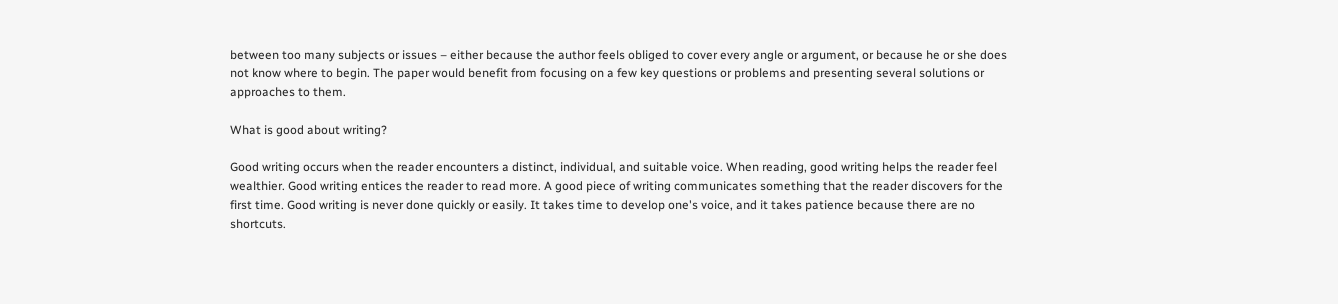between too many subjects or issues – either because the author feels obliged to cover every angle or argument, or because he or she does not know where to begin. The paper would benefit from focusing on a few key questions or problems and presenting several solutions or approaches to them.

What is good about writing?

Good writing occurs when the reader encounters a distinct, individual, and suitable voice. When reading, good writing helps the reader feel wealthier. Good writing entices the reader to read more. A good piece of writing communicates something that the reader discovers for the first time. Good writing is never done quickly or easily. It takes time to develop one's voice, and it takes patience because there are no shortcuts.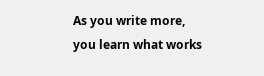As you write more, you learn what works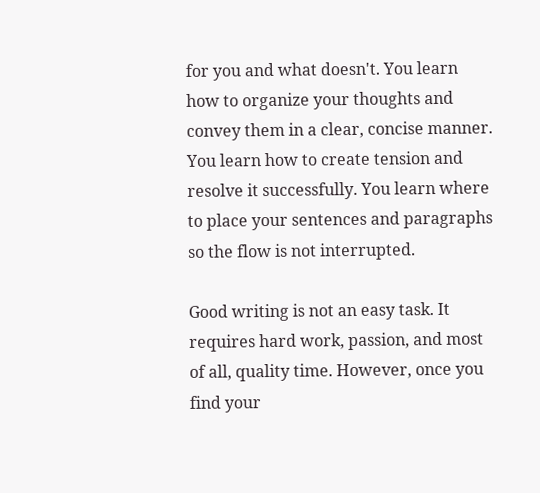for you and what doesn't. You learn how to organize your thoughts and convey them in a clear, concise manner. You learn how to create tension and resolve it successfully. You learn where to place your sentences and paragraphs so the flow is not interrupted.

Good writing is not an easy task. It requires hard work, passion, and most of all, quality time. However, once you find your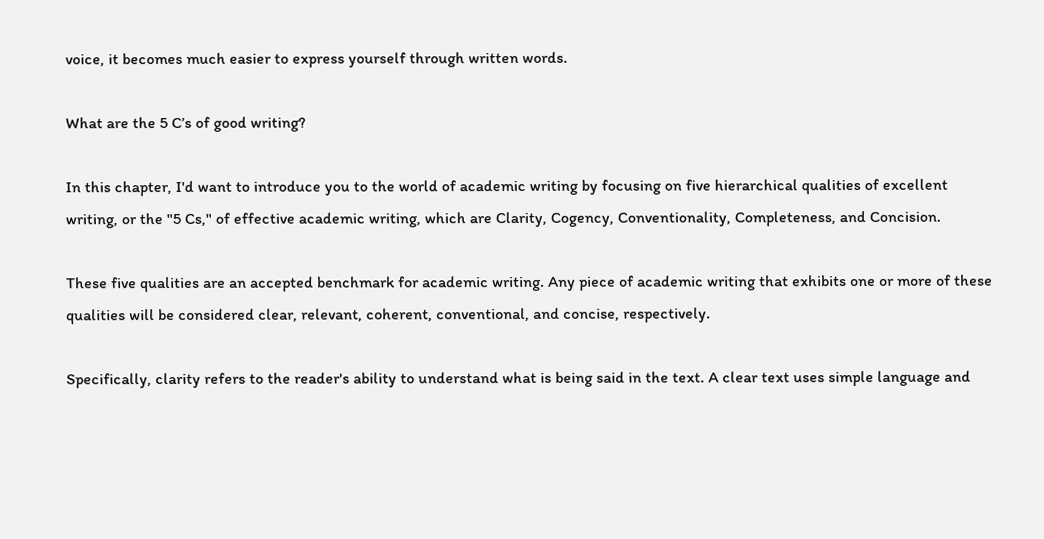voice, it becomes much easier to express yourself through written words.

What are the 5 C’s of good writing?

In this chapter, I'd want to introduce you to the world of academic writing by focusing on five hierarchical qualities of excellent writing, or the "5 Cs," of effective academic writing, which are Clarity, Cogency, Conventionality, Completeness, and Concision.

These five qualities are an accepted benchmark for academic writing. Any piece of academic writing that exhibits one or more of these qualities will be considered clear, relevant, coherent, conventional, and concise, respectively.

Specifically, clarity refers to the reader's ability to understand what is being said in the text. A clear text uses simple language and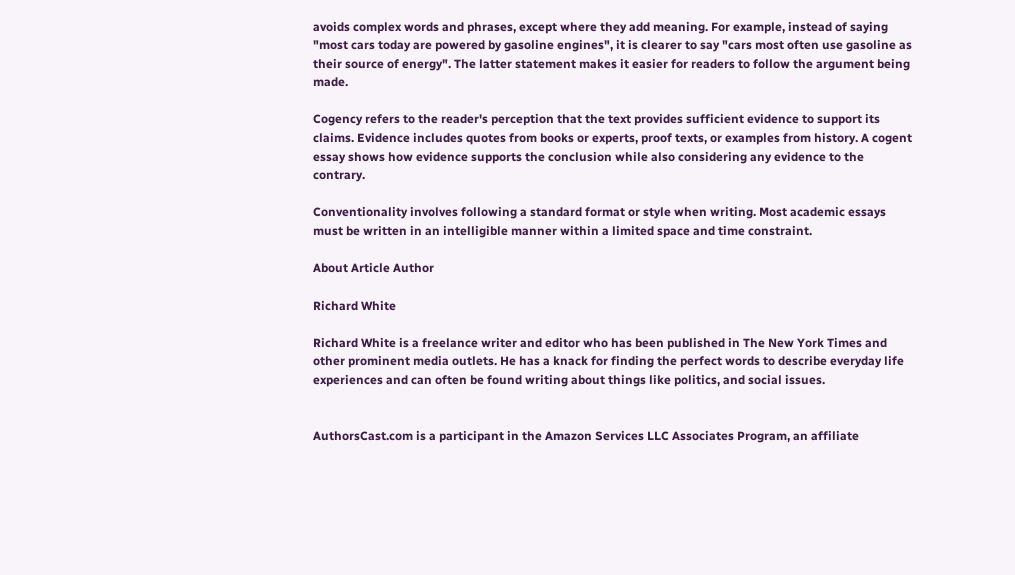avoids complex words and phrases, except where they add meaning. For example, instead of saying "most cars today are powered by gasoline engines", it is clearer to say "cars most often use gasoline as their source of energy". The latter statement makes it easier for readers to follow the argument being made.

Cogency refers to the reader's perception that the text provides sufficient evidence to support its claims. Evidence includes quotes from books or experts, proof texts, or examples from history. A cogent essay shows how evidence supports the conclusion while also considering any evidence to the contrary.

Conventionality involves following a standard format or style when writing. Most academic essays must be written in an intelligible manner within a limited space and time constraint.

About Article Author

Richard White

Richard White is a freelance writer and editor who has been published in The New York Times and other prominent media outlets. He has a knack for finding the perfect words to describe everyday life experiences and can often be found writing about things like politics, and social issues.


AuthorsCast.com is a participant in the Amazon Services LLC Associates Program, an affiliate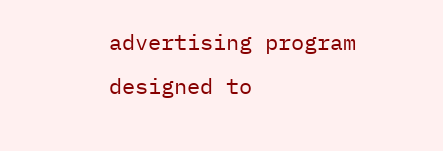advertising program designed to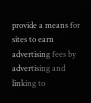provide a means for sites to earn advertising fees by advertising and linking to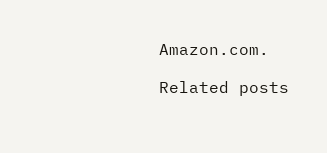Amazon.com.

Related posts